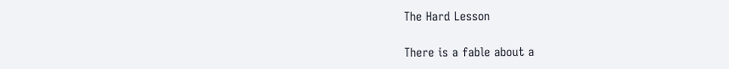The Hard Lesson

There is a fable about a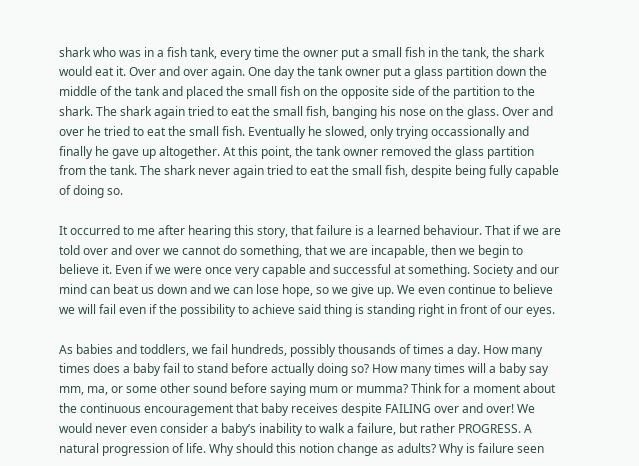shark who was in a fish tank, every time the owner put a small fish in the tank, the shark would eat it. Over and over again. One day the tank owner put a glass partition down the middle of the tank and placed the small fish on the opposite side of the partition to the shark. The shark again tried to eat the small fish, banging his nose on the glass. Over and over he tried to eat the small fish. Eventually he slowed, only trying occassionally and finally he gave up altogether. At this point, the tank owner removed the glass partition from the tank. The shark never again tried to eat the small fish, despite being fully capable of doing so.

It occurred to me after hearing this story, that failure is a learned behaviour. That if we are told over and over we cannot do something, that we are incapable, then we begin to believe it. Even if we were once very capable and successful at something. Society and our mind can beat us down and we can lose hope, so we give up. We even continue to believe we will fail even if the possibility to achieve said thing is standing right in front of our eyes.

As babies and toddlers, we fail hundreds, possibly thousands of times a day. How many times does a baby fail to stand before actually doing so? How many times will a baby say mm, ma, or some other sound before saying mum or mumma? Think for a moment about the continuous encouragement that baby receives despite FAILING over and over! We would never even consider a baby’s inability to walk a failure, but rather PROGRESS. A natural progression of life. Why should this notion change as adults? Why is failure seen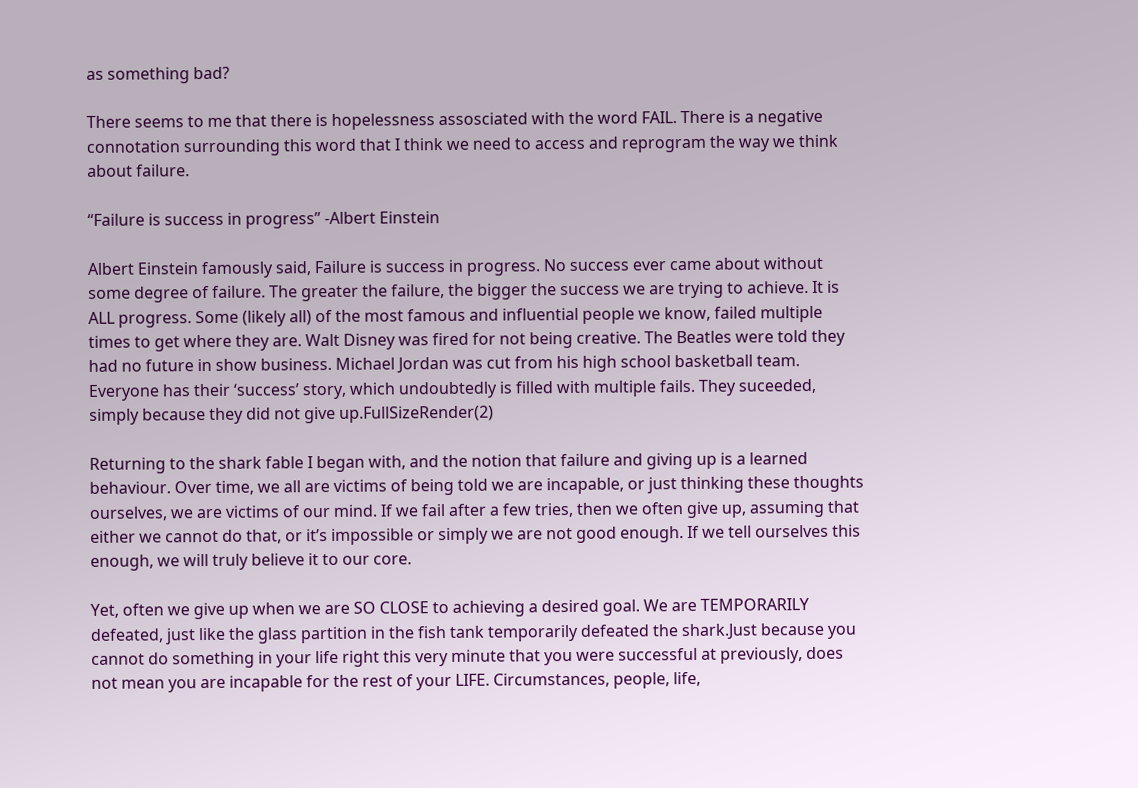as something bad?

There seems to me that there is hopelessness assosciated with the word FAIL. There is a negative connotation surrounding this word that I think we need to access and reprogram the way we think about failure.

“Failure is success in progress” -Albert Einstein

Albert Einstein famously said, Failure is success in progress. No success ever came about without some degree of failure. The greater the failure, the bigger the success we are trying to achieve. It is ALL progress. Some (likely all) of the most famous and influential people we know, failed multiple times to get where they are. Walt Disney was fired for not being creative. The Beatles were told they had no future in show business. Michael Jordan was cut from his high school basketball team. Everyone has their ‘success’ story, which undoubtedly is filled with multiple fails. They suceeded, simply because they did not give up.FullSizeRender(2)

Returning to the shark fable I began with, and the notion that failure and giving up is a learned behaviour. Over time, we all are victims of being told we are incapable, or just thinking these thoughts ourselves, we are victims of our mind. If we fail after a few tries, then we often give up, assuming that either we cannot do that, or it’s impossible or simply we are not good enough. If we tell ourselves this enough, we will truly believe it to our core.

Yet, often we give up when we are SO CLOSE to achieving a desired goal. We are TEMPORARILY defeated, just like the glass partition in the fish tank temporarily defeated the shark.Just because you cannot do something in your life right this very minute that you were successful at previously, does not mean you are incapable for the rest of your LIFE. Circumstances, people, life,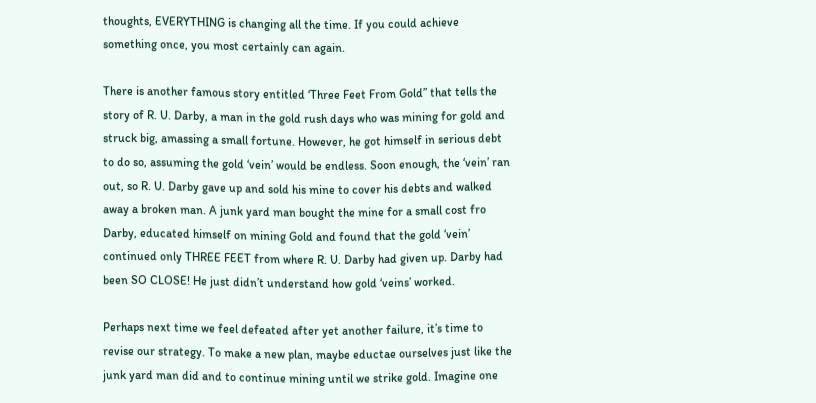thoughts, EVERYTHING is changing all the time. If you could achieve something once, you most certainly can again.

There is another famous story entitled ‘Three Feet From Gold” that tells the story of R. U. Darby, a man in the gold rush days who was mining for gold and struck big, amassing a small fortune. However, he got himself in serious debt to do so, assuming the gold ‘vein’ would be endless. Soon enough, the ‘vein’ ran out, so R. U. Darby gave up and sold his mine to cover his debts and walked away a broken man. A junk yard man bought the mine for a small cost fro Darby, educated himself on mining Gold and found that the gold ‘vein’ continued only THREE FEET from where R. U. Darby had given up. Darby had been SO CLOSE! He just didn’t understand how gold ‘veins’ worked.

Perhaps next time we feel defeated after yet another failure, it’s time to revise our strategy. To make a new plan, maybe eductae ourselves just like the junk yard man did and to continue mining until we strike gold. Imagine one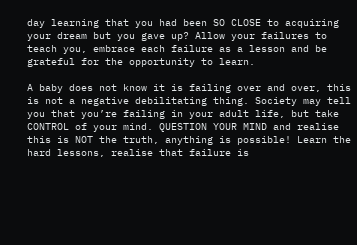day learning that you had been SO CLOSE to acquiring your dream but you gave up? Allow your failures to teach you, embrace each failure as a lesson and be grateful for the opportunity to learn.

A baby does not know it is failing over and over, this is not a negative debilitating thing. Society may tell you that you’re failing in your adult life, but take CONTROL of your mind. QUESTION YOUR MIND and realise this is NOT the truth, anything is possible! Learn the hard lessons, realise that failure is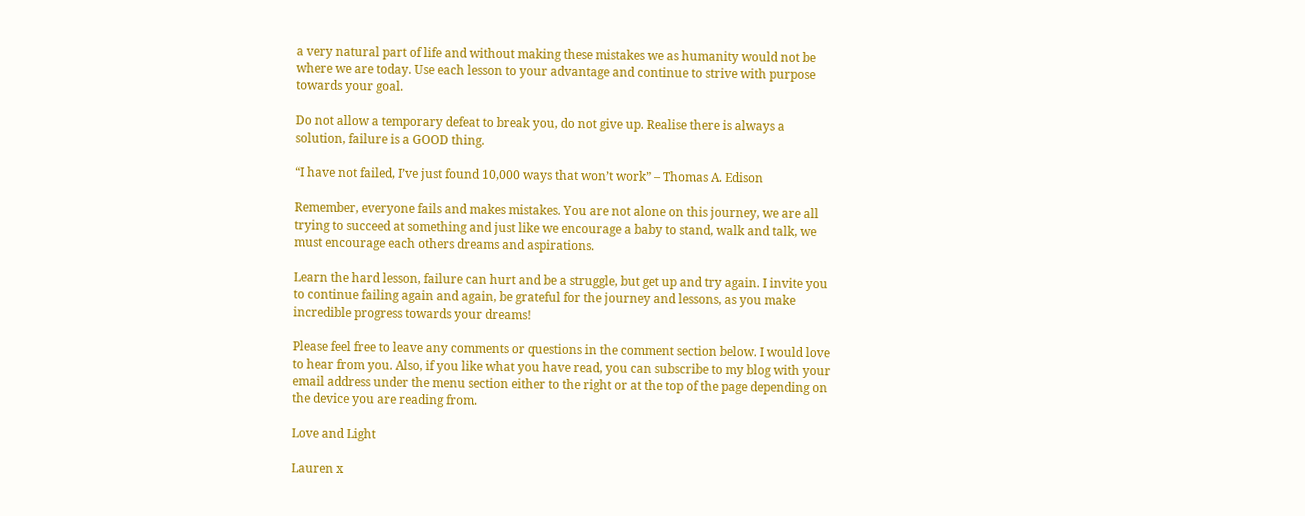a very natural part of life and without making these mistakes we as humanity would not be where we are today. Use each lesson to your advantage and continue to strive with purpose towards your goal.

Do not allow a temporary defeat to break you, do not give up. Realise there is always a solution, failure is a GOOD thing.

“I have not failed, I’ve just found 10,000 ways that won’t work” – Thomas A. Edison

Remember, everyone fails and makes mistakes. You are not alone on this journey, we are all trying to succeed at something and just like we encourage a baby to stand, walk and talk, we must encourage each others dreams and aspirations.

Learn the hard lesson, failure can hurt and be a struggle, but get up and try again. I invite you to continue failing again and again, be grateful for the journey and lessons, as you make incredible progress towards your dreams!

Please feel free to leave any comments or questions in the comment section below. I would love to hear from you. Also, if you like what you have read, you can subscribe to my blog with your email address under the menu section either to the right or at the top of the page depending on the device you are reading from.

Love and Light

Lauren x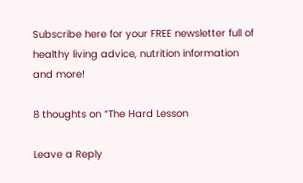Subscribe here for your FREE newsletter full of healthy living advice, nutrition information and more!

8 thoughts on “The Hard Lesson

Leave a Reply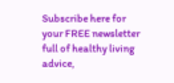Subscribe here for your FREE newsletter full of healthy living advice,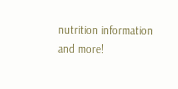nutrition information and more!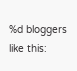%d bloggers like this: